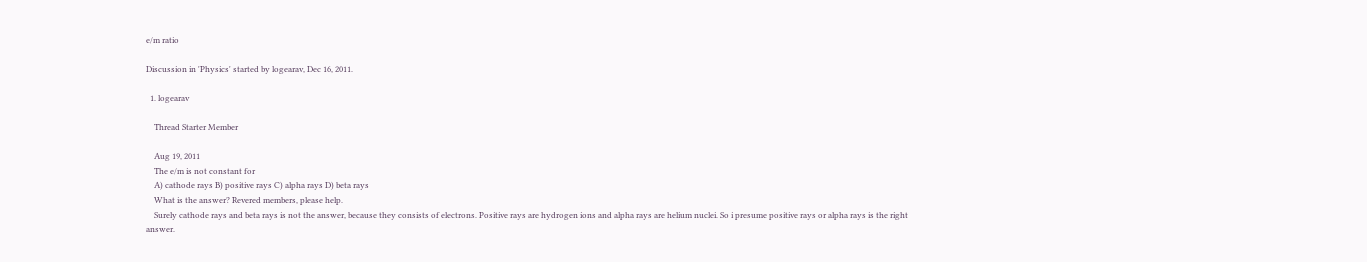e/m ratio

Discussion in 'Physics' started by logearav, Dec 16, 2011.

  1. logearav

    Thread Starter Member

    Aug 19, 2011
    The e/m is not constant for
    A) cathode rays B) positive rays C) alpha rays D) beta rays
    What is the answer? Revered members, please help.
    Surely cathode rays and beta rays is not the answer, because they consists of electrons. Positive rays are hydrogen ions and alpha rays are helium nuclei. So i presume positive rays or alpha rays is the right answer.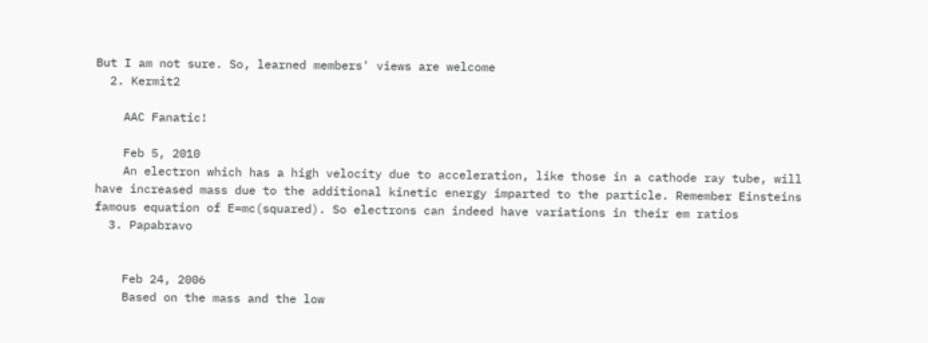But I am not sure. So, learned members' views are welcome
  2. Kermit2

    AAC Fanatic!

    Feb 5, 2010
    An electron which has a high velocity due to acceleration, like those in a cathode ray tube, will have increased mass due to the additional kinetic energy imparted to the particle. Remember Einsteins famous equation of E=mc(squared). So electrons can indeed have variations in their em ratios
  3. Papabravo


    Feb 24, 2006
    Based on the mass and the low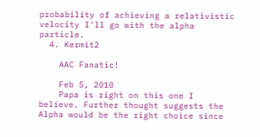probability of achieving a relativistic velocity I'll go with the alpha particle.
  4. Kermit2

    AAC Fanatic!

    Feb 5, 2010
    Papa is right on this one I believe. Further thought suggests the Alpha would be the right choice since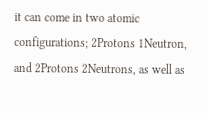it can come in two atomic configurations; 2Protons 1Neutron, and 2Protons 2Neutrons, as well as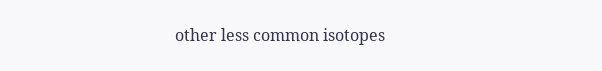other less common isotopes